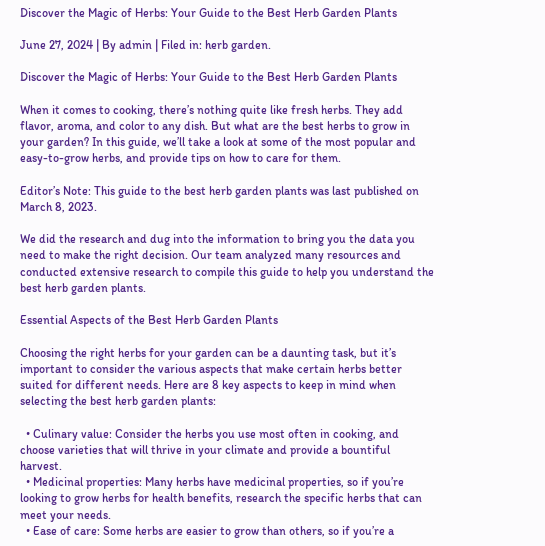Discover the Magic of Herbs: Your Guide to the Best Herb Garden Plants

June 27, 2024 | By admin | Filed in: herb garden.

Discover the Magic of Herbs: Your Guide to the Best Herb Garden Plants

When it comes to cooking, there’s nothing quite like fresh herbs. They add flavor, aroma, and color to any dish. But what are the best herbs to grow in your garden? In this guide, we’ll take a look at some of the most popular and easy-to-grow herbs, and provide tips on how to care for them.

Editor’s Note: This guide to the best herb garden plants was last published on March 8, 2023.

We did the research and dug into the information to bring you the data you need to make the right decision. Our team analyzed many resources and conducted extensive research to compile this guide to help you understand the best herb garden plants.

Essential Aspects of the Best Herb Garden Plants

Choosing the right herbs for your garden can be a daunting task, but it’s important to consider the various aspects that make certain herbs better suited for different needs. Here are 8 key aspects to keep in mind when selecting the best herb garden plants:

  • Culinary value: Consider the herbs you use most often in cooking, and choose varieties that will thrive in your climate and provide a bountiful harvest.
  • Medicinal properties: Many herbs have medicinal properties, so if you’re looking to grow herbs for health benefits, research the specific herbs that can meet your needs.
  • Ease of care: Some herbs are easier to grow than others, so if you’re a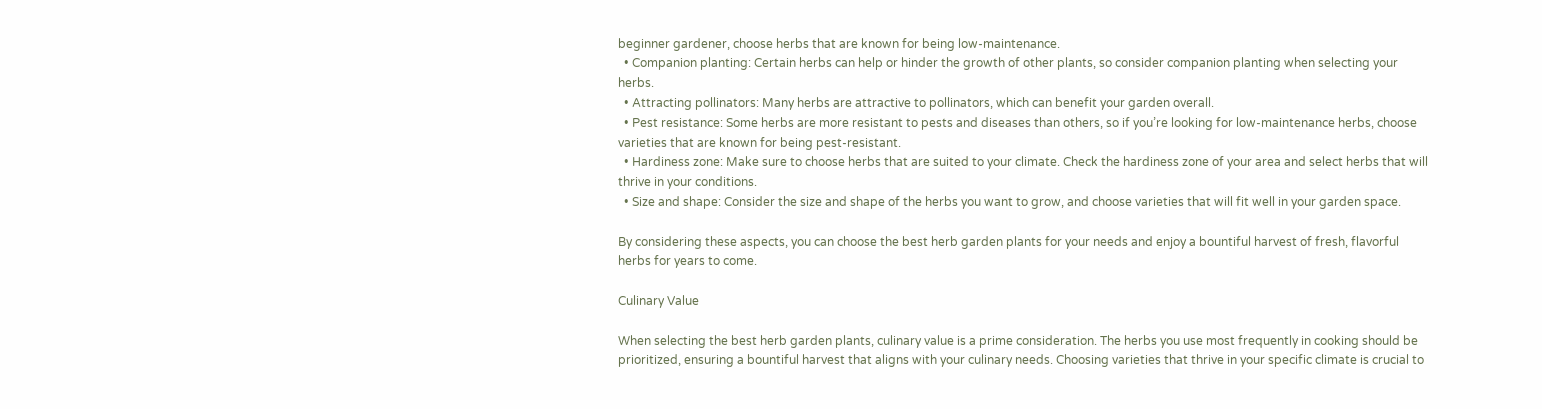beginner gardener, choose herbs that are known for being low-maintenance.
  • Companion planting: Certain herbs can help or hinder the growth of other plants, so consider companion planting when selecting your herbs.
  • Attracting pollinators: Many herbs are attractive to pollinators, which can benefit your garden overall.
  • Pest resistance: Some herbs are more resistant to pests and diseases than others, so if you’re looking for low-maintenance herbs, choose varieties that are known for being pest-resistant.
  • Hardiness zone: Make sure to choose herbs that are suited to your climate. Check the hardiness zone of your area and select herbs that will thrive in your conditions.
  • Size and shape: Consider the size and shape of the herbs you want to grow, and choose varieties that will fit well in your garden space.

By considering these aspects, you can choose the best herb garden plants for your needs and enjoy a bountiful harvest of fresh, flavorful herbs for years to come.

Culinary Value

When selecting the best herb garden plants, culinary value is a prime consideration. The herbs you use most frequently in cooking should be prioritized, ensuring a bountiful harvest that aligns with your culinary needs. Choosing varieties that thrive in your specific climate is crucial to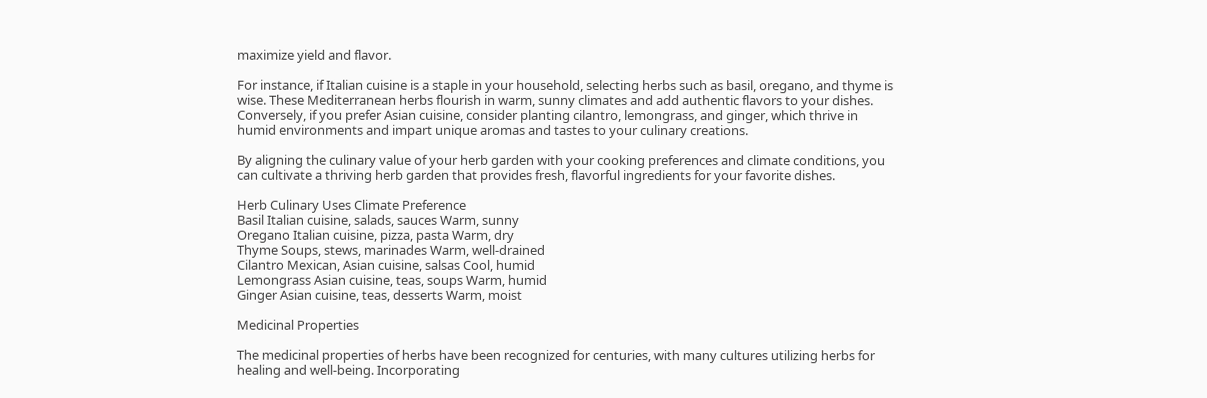maximize yield and flavor.

For instance, if Italian cuisine is a staple in your household, selecting herbs such as basil, oregano, and thyme is wise. These Mediterranean herbs flourish in warm, sunny climates and add authentic flavors to your dishes. Conversely, if you prefer Asian cuisine, consider planting cilantro, lemongrass, and ginger, which thrive in humid environments and impart unique aromas and tastes to your culinary creations.

By aligning the culinary value of your herb garden with your cooking preferences and climate conditions, you can cultivate a thriving herb garden that provides fresh, flavorful ingredients for your favorite dishes.

Herb Culinary Uses Climate Preference
Basil Italian cuisine, salads, sauces Warm, sunny
Oregano Italian cuisine, pizza, pasta Warm, dry
Thyme Soups, stews, marinades Warm, well-drained
Cilantro Mexican, Asian cuisine, salsas Cool, humid
Lemongrass Asian cuisine, teas, soups Warm, humid
Ginger Asian cuisine, teas, desserts Warm, moist

Medicinal Properties

The medicinal properties of herbs have been recognized for centuries, with many cultures utilizing herbs for healing and well-being. Incorporating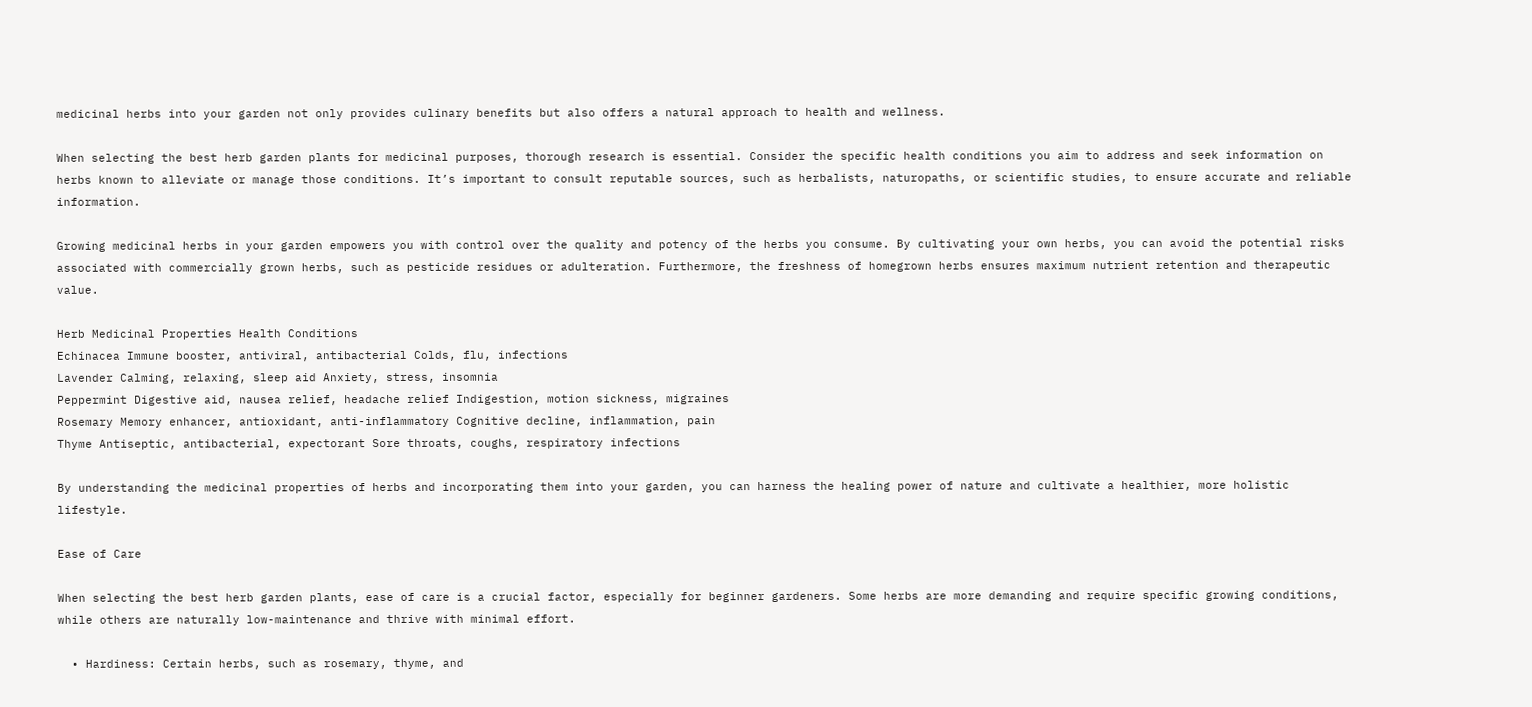medicinal herbs into your garden not only provides culinary benefits but also offers a natural approach to health and wellness.

When selecting the best herb garden plants for medicinal purposes, thorough research is essential. Consider the specific health conditions you aim to address and seek information on herbs known to alleviate or manage those conditions. It’s important to consult reputable sources, such as herbalists, naturopaths, or scientific studies, to ensure accurate and reliable information.

Growing medicinal herbs in your garden empowers you with control over the quality and potency of the herbs you consume. By cultivating your own herbs, you can avoid the potential risks associated with commercially grown herbs, such as pesticide residues or adulteration. Furthermore, the freshness of homegrown herbs ensures maximum nutrient retention and therapeutic value.

Herb Medicinal Properties Health Conditions
Echinacea Immune booster, antiviral, antibacterial Colds, flu, infections
Lavender Calming, relaxing, sleep aid Anxiety, stress, insomnia
Peppermint Digestive aid, nausea relief, headache relief Indigestion, motion sickness, migraines
Rosemary Memory enhancer, antioxidant, anti-inflammatory Cognitive decline, inflammation, pain
Thyme Antiseptic, antibacterial, expectorant Sore throats, coughs, respiratory infections

By understanding the medicinal properties of herbs and incorporating them into your garden, you can harness the healing power of nature and cultivate a healthier, more holistic lifestyle.

Ease of Care

When selecting the best herb garden plants, ease of care is a crucial factor, especially for beginner gardeners. Some herbs are more demanding and require specific growing conditions, while others are naturally low-maintenance and thrive with minimal effort.

  • Hardiness: Certain herbs, such as rosemary, thyme, and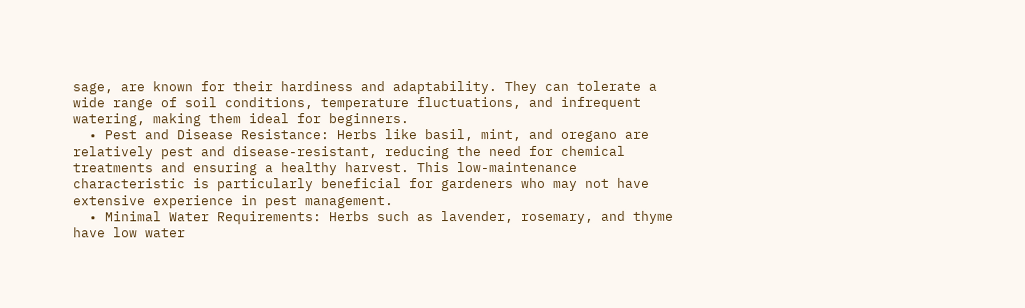sage, are known for their hardiness and adaptability. They can tolerate a wide range of soil conditions, temperature fluctuations, and infrequent watering, making them ideal for beginners.
  • Pest and Disease Resistance: Herbs like basil, mint, and oregano are relatively pest and disease-resistant, reducing the need for chemical treatments and ensuring a healthy harvest. This low-maintenance characteristic is particularly beneficial for gardeners who may not have extensive experience in pest management.
  • Minimal Water Requirements: Herbs such as lavender, rosemary, and thyme have low water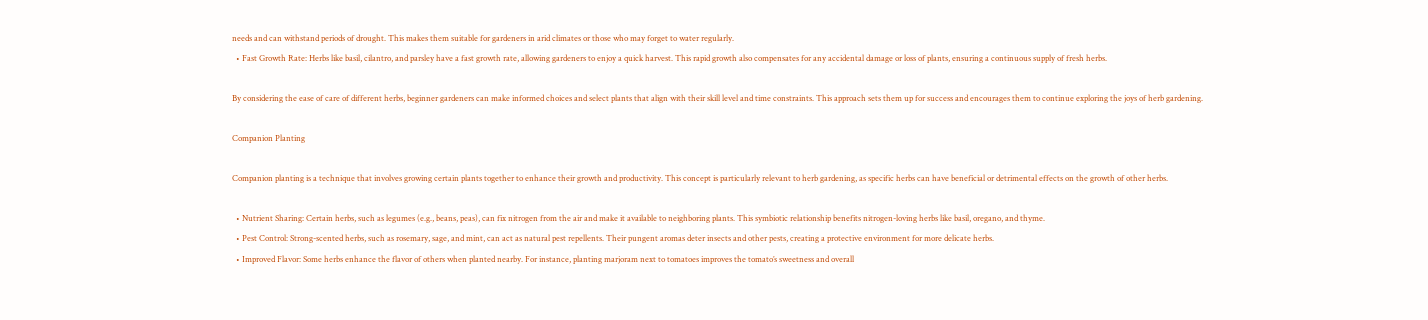needs and can withstand periods of drought. This makes them suitable for gardeners in arid climates or those who may forget to water regularly.
  • Fast Growth Rate: Herbs like basil, cilantro, and parsley have a fast growth rate, allowing gardeners to enjoy a quick harvest. This rapid growth also compensates for any accidental damage or loss of plants, ensuring a continuous supply of fresh herbs.

By considering the ease of care of different herbs, beginner gardeners can make informed choices and select plants that align with their skill level and time constraints. This approach sets them up for success and encourages them to continue exploring the joys of herb gardening.

Companion Planting

Companion planting is a technique that involves growing certain plants together to enhance their growth and productivity. This concept is particularly relevant to herb gardening, as specific herbs can have beneficial or detrimental effects on the growth of other herbs.

  • Nutrient Sharing: Certain herbs, such as legumes (e.g., beans, peas), can fix nitrogen from the air and make it available to neighboring plants. This symbiotic relationship benefits nitrogen-loving herbs like basil, oregano, and thyme.
  • Pest Control: Strong-scented herbs, such as rosemary, sage, and mint, can act as natural pest repellents. Their pungent aromas deter insects and other pests, creating a protective environment for more delicate herbs.
  • Improved Flavor: Some herbs enhance the flavor of others when planted nearby. For instance, planting marjoram next to tomatoes improves the tomato’s sweetness and overall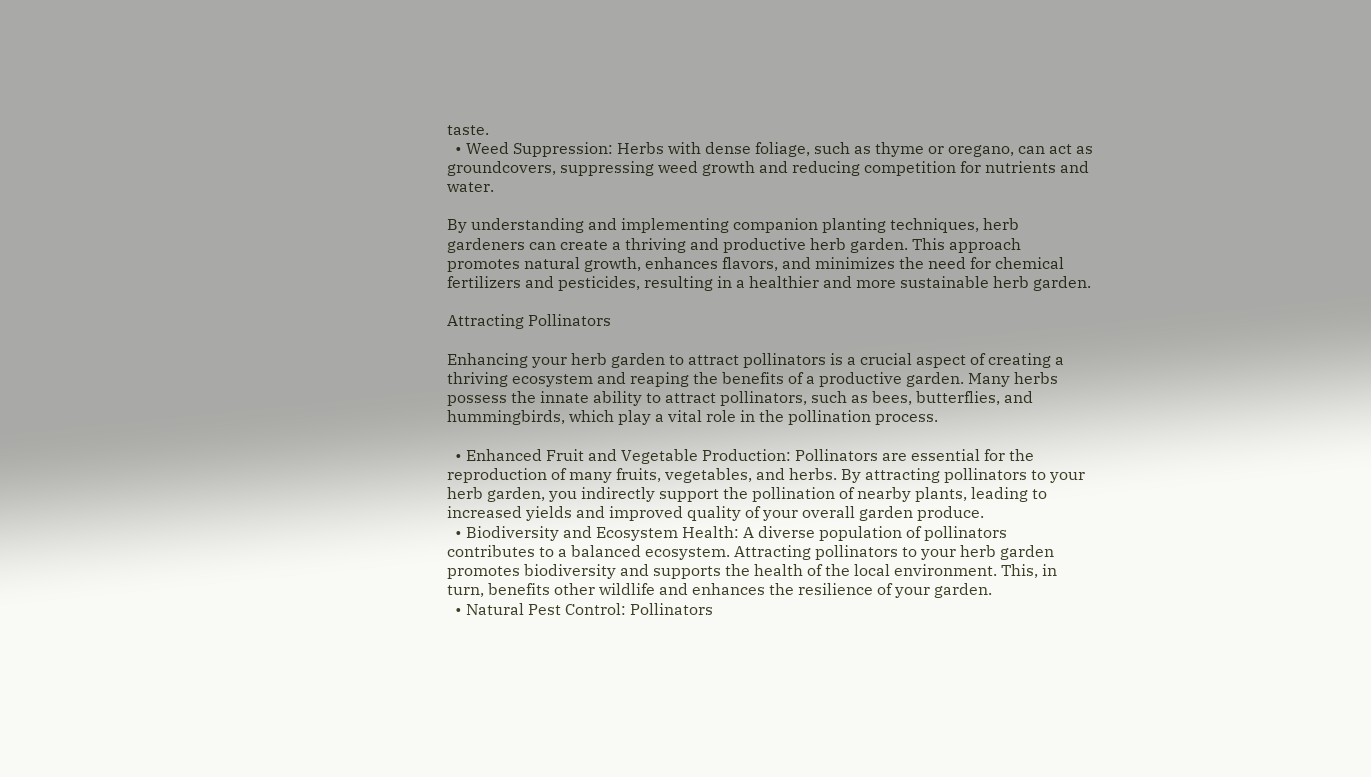taste.
  • Weed Suppression: Herbs with dense foliage, such as thyme or oregano, can act as groundcovers, suppressing weed growth and reducing competition for nutrients and water.

By understanding and implementing companion planting techniques, herb gardeners can create a thriving and productive herb garden. This approach promotes natural growth, enhances flavors, and minimizes the need for chemical fertilizers and pesticides, resulting in a healthier and more sustainable herb garden.

Attracting Pollinators

Enhancing your herb garden to attract pollinators is a crucial aspect of creating a thriving ecosystem and reaping the benefits of a productive garden. Many herbs possess the innate ability to attract pollinators, such as bees, butterflies, and hummingbirds, which play a vital role in the pollination process.

  • Enhanced Fruit and Vegetable Production: Pollinators are essential for the reproduction of many fruits, vegetables, and herbs. By attracting pollinators to your herb garden, you indirectly support the pollination of nearby plants, leading to increased yields and improved quality of your overall garden produce.
  • Biodiversity and Ecosystem Health: A diverse population of pollinators contributes to a balanced ecosystem. Attracting pollinators to your herb garden promotes biodiversity and supports the health of the local environment. This, in turn, benefits other wildlife and enhances the resilience of your garden.
  • Natural Pest Control: Pollinators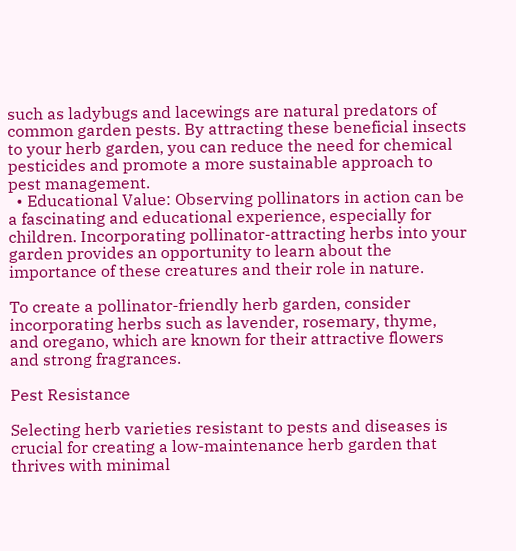such as ladybugs and lacewings are natural predators of common garden pests. By attracting these beneficial insects to your herb garden, you can reduce the need for chemical pesticides and promote a more sustainable approach to pest management.
  • Educational Value: Observing pollinators in action can be a fascinating and educational experience, especially for children. Incorporating pollinator-attracting herbs into your garden provides an opportunity to learn about the importance of these creatures and their role in nature.

To create a pollinator-friendly herb garden, consider incorporating herbs such as lavender, rosemary, thyme, and oregano, which are known for their attractive flowers and strong fragrances.

Pest Resistance

Selecting herb varieties resistant to pests and diseases is crucial for creating a low-maintenance herb garden that thrives with minimal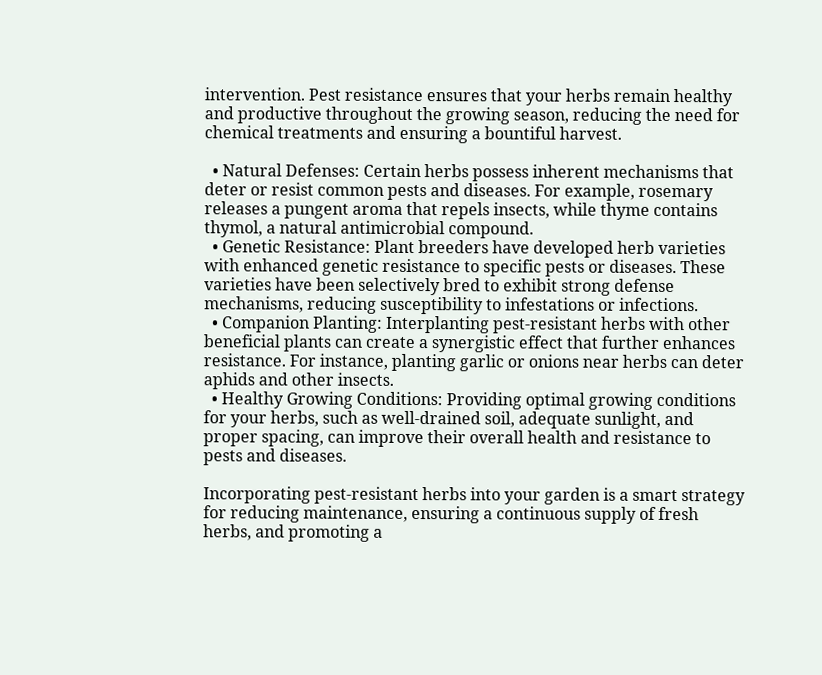intervention. Pest resistance ensures that your herbs remain healthy and productive throughout the growing season, reducing the need for chemical treatments and ensuring a bountiful harvest.

  • Natural Defenses: Certain herbs possess inherent mechanisms that deter or resist common pests and diseases. For example, rosemary releases a pungent aroma that repels insects, while thyme contains thymol, a natural antimicrobial compound.
  • Genetic Resistance: Plant breeders have developed herb varieties with enhanced genetic resistance to specific pests or diseases. These varieties have been selectively bred to exhibit strong defense mechanisms, reducing susceptibility to infestations or infections.
  • Companion Planting: Interplanting pest-resistant herbs with other beneficial plants can create a synergistic effect that further enhances resistance. For instance, planting garlic or onions near herbs can deter aphids and other insects.
  • Healthy Growing Conditions: Providing optimal growing conditions for your herbs, such as well-drained soil, adequate sunlight, and proper spacing, can improve their overall health and resistance to pests and diseases.

Incorporating pest-resistant herbs into your garden is a smart strategy for reducing maintenance, ensuring a continuous supply of fresh herbs, and promoting a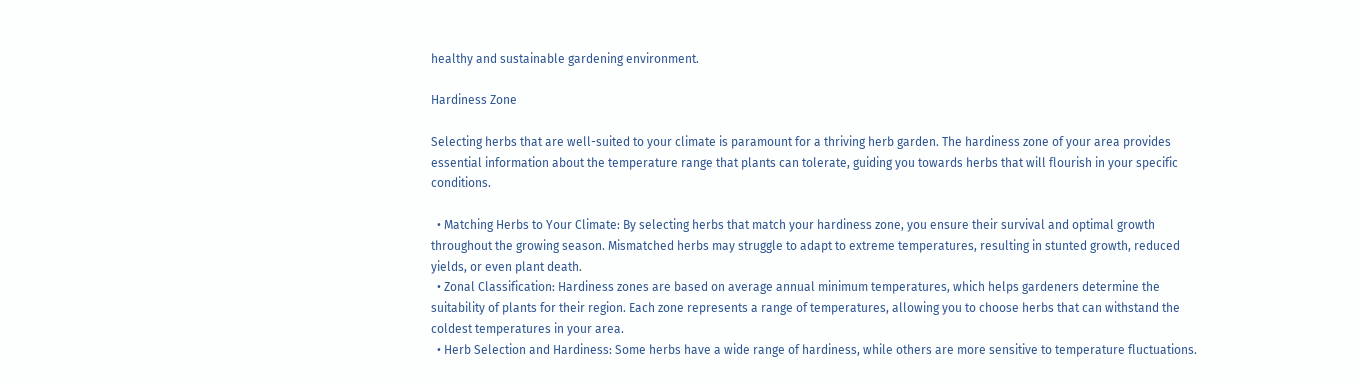healthy and sustainable gardening environment.

Hardiness Zone

Selecting herbs that are well-suited to your climate is paramount for a thriving herb garden. The hardiness zone of your area provides essential information about the temperature range that plants can tolerate, guiding you towards herbs that will flourish in your specific conditions.

  • Matching Herbs to Your Climate: By selecting herbs that match your hardiness zone, you ensure their survival and optimal growth throughout the growing season. Mismatched herbs may struggle to adapt to extreme temperatures, resulting in stunted growth, reduced yields, or even plant death.
  • Zonal Classification: Hardiness zones are based on average annual minimum temperatures, which helps gardeners determine the suitability of plants for their region. Each zone represents a range of temperatures, allowing you to choose herbs that can withstand the coldest temperatures in your area.
  • Herb Selection and Hardiness: Some herbs have a wide range of hardiness, while others are more sensitive to temperature fluctuations.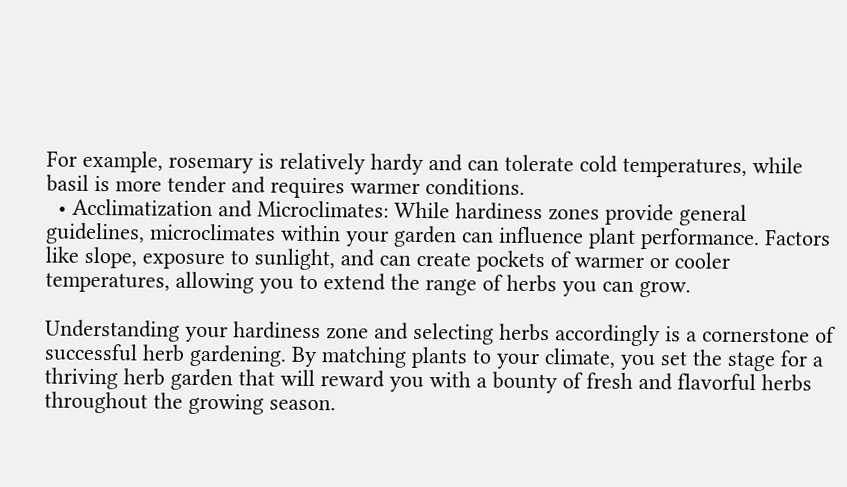For example, rosemary is relatively hardy and can tolerate cold temperatures, while basil is more tender and requires warmer conditions.
  • Acclimatization and Microclimates: While hardiness zones provide general guidelines, microclimates within your garden can influence plant performance. Factors like slope, exposure to sunlight, and can create pockets of warmer or cooler temperatures, allowing you to extend the range of herbs you can grow.

Understanding your hardiness zone and selecting herbs accordingly is a cornerstone of successful herb gardening. By matching plants to your climate, you set the stage for a thriving herb garden that will reward you with a bounty of fresh and flavorful herbs throughout the growing season.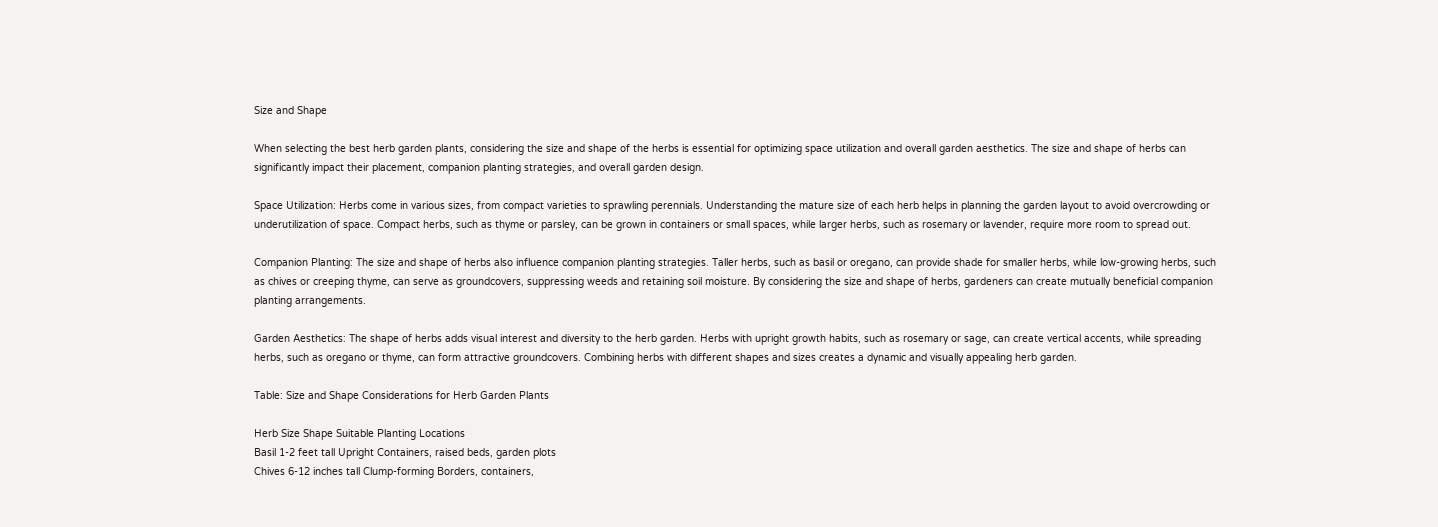Size and Shape

When selecting the best herb garden plants, considering the size and shape of the herbs is essential for optimizing space utilization and overall garden aesthetics. The size and shape of herbs can significantly impact their placement, companion planting strategies, and overall garden design.

Space Utilization: Herbs come in various sizes, from compact varieties to sprawling perennials. Understanding the mature size of each herb helps in planning the garden layout to avoid overcrowding or underutilization of space. Compact herbs, such as thyme or parsley, can be grown in containers or small spaces, while larger herbs, such as rosemary or lavender, require more room to spread out.

Companion Planting: The size and shape of herbs also influence companion planting strategies. Taller herbs, such as basil or oregano, can provide shade for smaller herbs, while low-growing herbs, such as chives or creeping thyme, can serve as groundcovers, suppressing weeds and retaining soil moisture. By considering the size and shape of herbs, gardeners can create mutually beneficial companion planting arrangements.

Garden Aesthetics: The shape of herbs adds visual interest and diversity to the herb garden. Herbs with upright growth habits, such as rosemary or sage, can create vertical accents, while spreading herbs, such as oregano or thyme, can form attractive groundcovers. Combining herbs with different shapes and sizes creates a dynamic and visually appealing herb garden.

Table: Size and Shape Considerations for Herb Garden Plants

Herb Size Shape Suitable Planting Locations
Basil 1-2 feet tall Upright Containers, raised beds, garden plots
Chives 6-12 inches tall Clump-forming Borders, containers,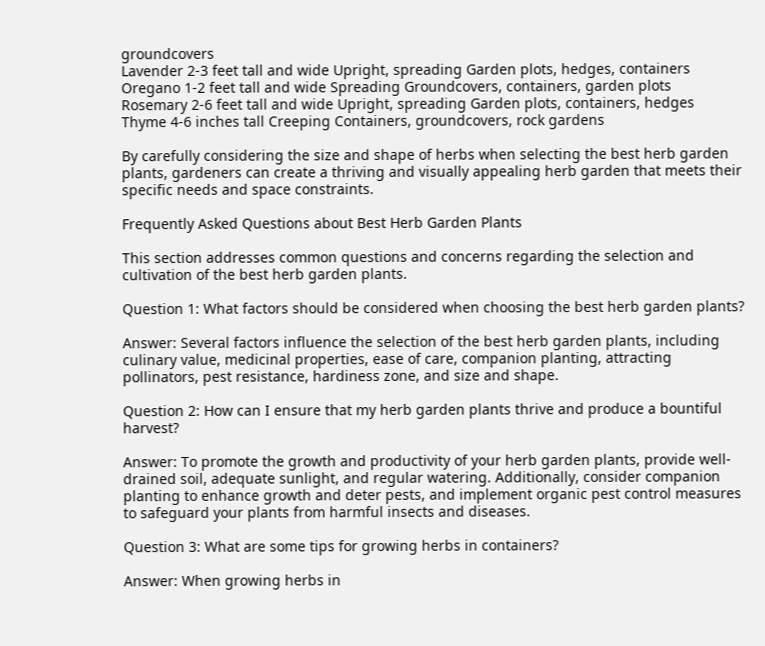groundcovers
Lavender 2-3 feet tall and wide Upright, spreading Garden plots, hedges, containers
Oregano 1-2 feet tall and wide Spreading Groundcovers, containers, garden plots
Rosemary 2-6 feet tall and wide Upright, spreading Garden plots, containers, hedges
Thyme 4-6 inches tall Creeping Containers, groundcovers, rock gardens

By carefully considering the size and shape of herbs when selecting the best herb garden plants, gardeners can create a thriving and visually appealing herb garden that meets their specific needs and space constraints.

Frequently Asked Questions about Best Herb Garden Plants

This section addresses common questions and concerns regarding the selection and cultivation of the best herb garden plants.

Question 1: What factors should be considered when choosing the best herb garden plants?

Answer: Several factors influence the selection of the best herb garden plants, including culinary value, medicinal properties, ease of care, companion planting, attracting pollinators, pest resistance, hardiness zone, and size and shape.

Question 2: How can I ensure that my herb garden plants thrive and produce a bountiful harvest?

Answer: To promote the growth and productivity of your herb garden plants, provide well-drained soil, adequate sunlight, and regular watering. Additionally, consider companion planting to enhance growth and deter pests, and implement organic pest control measures to safeguard your plants from harmful insects and diseases.

Question 3: What are some tips for growing herbs in containers?

Answer: When growing herbs in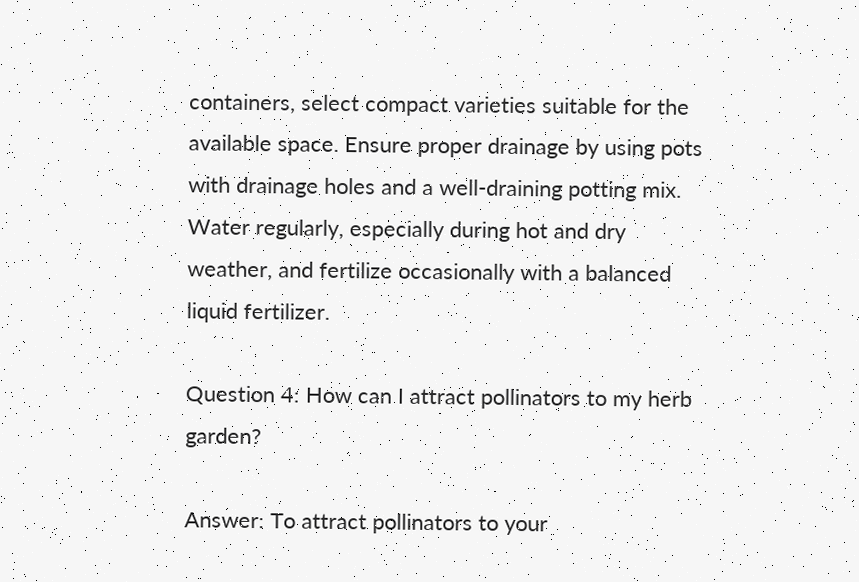containers, select compact varieties suitable for the available space. Ensure proper drainage by using pots with drainage holes and a well-draining potting mix. Water regularly, especially during hot and dry weather, and fertilize occasionally with a balanced liquid fertilizer.

Question 4: How can I attract pollinators to my herb garden?

Answer: To attract pollinators to your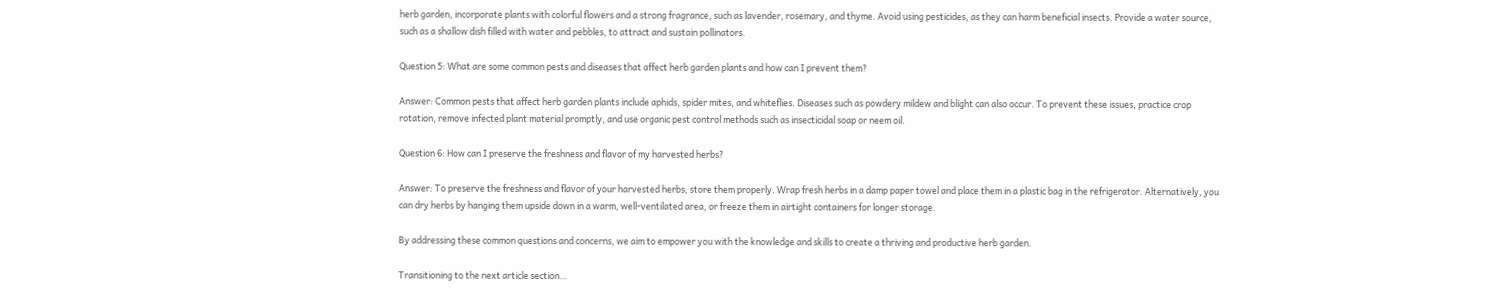herb garden, incorporate plants with colorful flowers and a strong fragrance, such as lavender, rosemary, and thyme. Avoid using pesticides, as they can harm beneficial insects. Provide a water source, such as a shallow dish filled with water and pebbles, to attract and sustain pollinators.

Question 5: What are some common pests and diseases that affect herb garden plants and how can I prevent them?

Answer: Common pests that affect herb garden plants include aphids, spider mites, and whiteflies. Diseases such as powdery mildew and blight can also occur. To prevent these issues, practice crop rotation, remove infected plant material promptly, and use organic pest control methods such as insecticidal soap or neem oil.

Question 6: How can I preserve the freshness and flavor of my harvested herbs?

Answer: To preserve the freshness and flavor of your harvested herbs, store them properly. Wrap fresh herbs in a damp paper towel and place them in a plastic bag in the refrigerator. Alternatively, you can dry herbs by hanging them upside down in a warm, well-ventilated area, or freeze them in airtight containers for longer storage.

By addressing these common questions and concerns, we aim to empower you with the knowledge and skills to create a thriving and productive herb garden.

Transitioning to the next article section…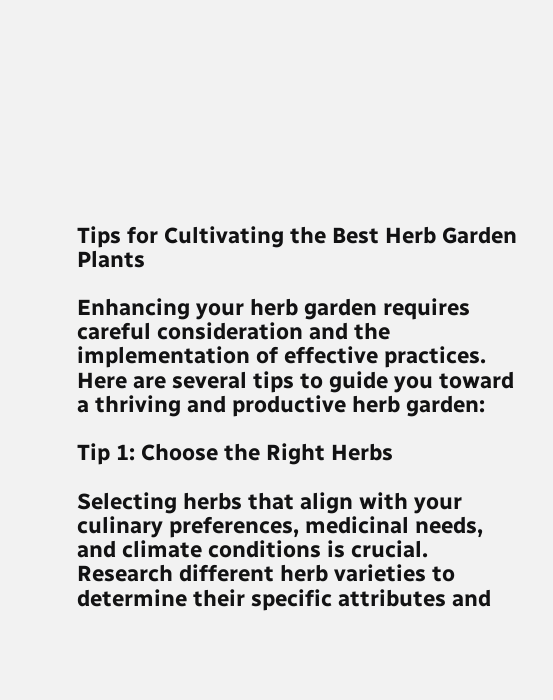Tips for Cultivating the Best Herb Garden Plants

Enhancing your herb garden requires careful consideration and the implementation of effective practices. Here are several tips to guide you toward a thriving and productive herb garden:

Tip 1: Choose the Right Herbs

Selecting herbs that align with your culinary preferences, medicinal needs, and climate conditions is crucial. Research different herb varieties to determine their specific attributes and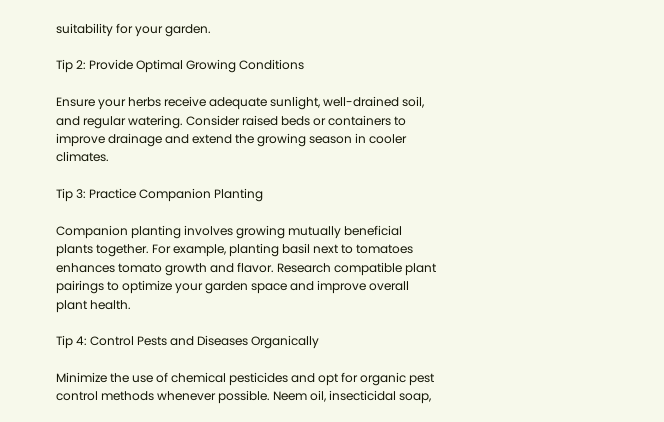suitability for your garden.

Tip 2: Provide Optimal Growing Conditions

Ensure your herbs receive adequate sunlight, well-drained soil, and regular watering. Consider raised beds or containers to improve drainage and extend the growing season in cooler climates.

Tip 3: Practice Companion Planting

Companion planting involves growing mutually beneficial plants together. For example, planting basil next to tomatoes enhances tomato growth and flavor. Research compatible plant pairings to optimize your garden space and improve overall plant health.

Tip 4: Control Pests and Diseases Organically

Minimize the use of chemical pesticides and opt for organic pest control methods whenever possible. Neem oil, insecticidal soap,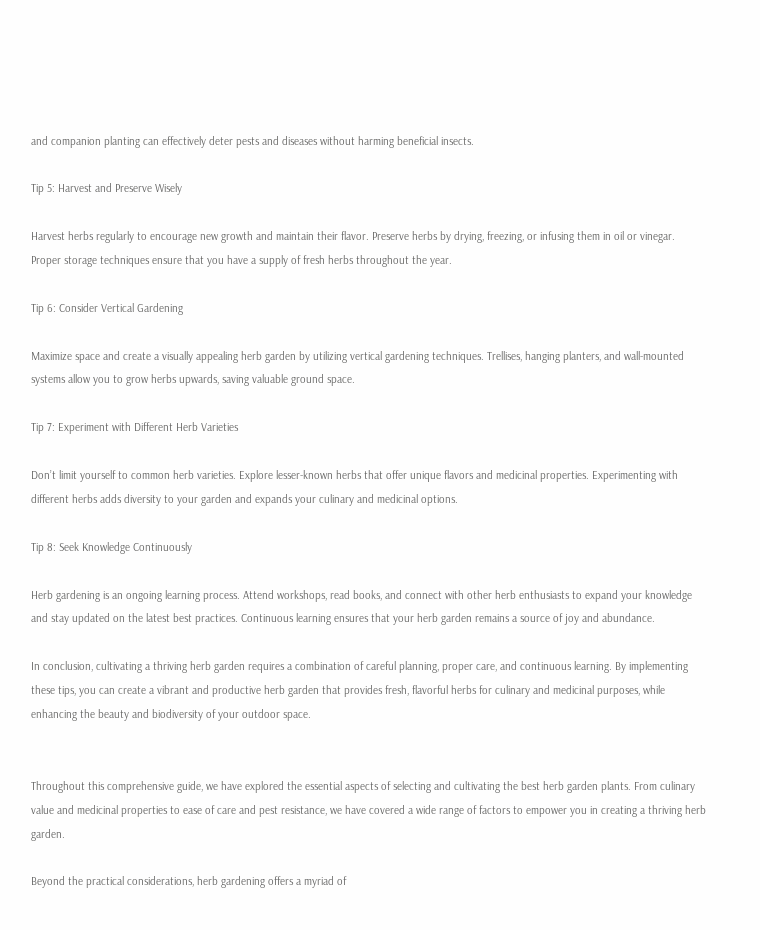and companion planting can effectively deter pests and diseases without harming beneficial insects.

Tip 5: Harvest and Preserve Wisely

Harvest herbs regularly to encourage new growth and maintain their flavor. Preserve herbs by drying, freezing, or infusing them in oil or vinegar. Proper storage techniques ensure that you have a supply of fresh herbs throughout the year.

Tip 6: Consider Vertical Gardening

Maximize space and create a visually appealing herb garden by utilizing vertical gardening techniques. Trellises, hanging planters, and wall-mounted systems allow you to grow herbs upwards, saving valuable ground space.

Tip 7: Experiment with Different Herb Varieties

Don’t limit yourself to common herb varieties. Explore lesser-known herbs that offer unique flavors and medicinal properties. Experimenting with different herbs adds diversity to your garden and expands your culinary and medicinal options.

Tip 8: Seek Knowledge Continuously

Herb gardening is an ongoing learning process. Attend workshops, read books, and connect with other herb enthusiasts to expand your knowledge and stay updated on the latest best practices. Continuous learning ensures that your herb garden remains a source of joy and abundance.

In conclusion, cultivating a thriving herb garden requires a combination of careful planning, proper care, and continuous learning. By implementing these tips, you can create a vibrant and productive herb garden that provides fresh, flavorful herbs for culinary and medicinal purposes, while enhancing the beauty and biodiversity of your outdoor space.


Throughout this comprehensive guide, we have explored the essential aspects of selecting and cultivating the best herb garden plants. From culinary value and medicinal properties to ease of care and pest resistance, we have covered a wide range of factors to empower you in creating a thriving herb garden.

Beyond the practical considerations, herb gardening offers a myriad of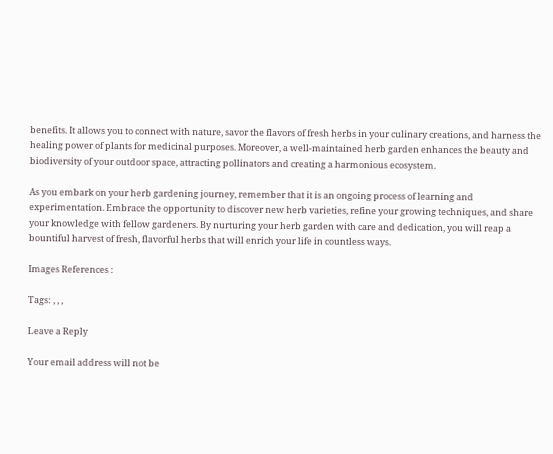benefits. It allows you to connect with nature, savor the flavors of fresh herbs in your culinary creations, and harness the healing power of plants for medicinal purposes. Moreover, a well-maintained herb garden enhances the beauty and biodiversity of your outdoor space, attracting pollinators and creating a harmonious ecosystem.

As you embark on your herb gardening journey, remember that it is an ongoing process of learning and experimentation. Embrace the opportunity to discover new herb varieties, refine your growing techniques, and share your knowledge with fellow gardeners. By nurturing your herb garden with care and dedication, you will reap a bountiful harvest of fresh, flavorful herbs that will enrich your life in countless ways.

Images References :

Tags: , , ,

Leave a Reply

Your email address will not be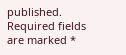published. Required fields are marked *